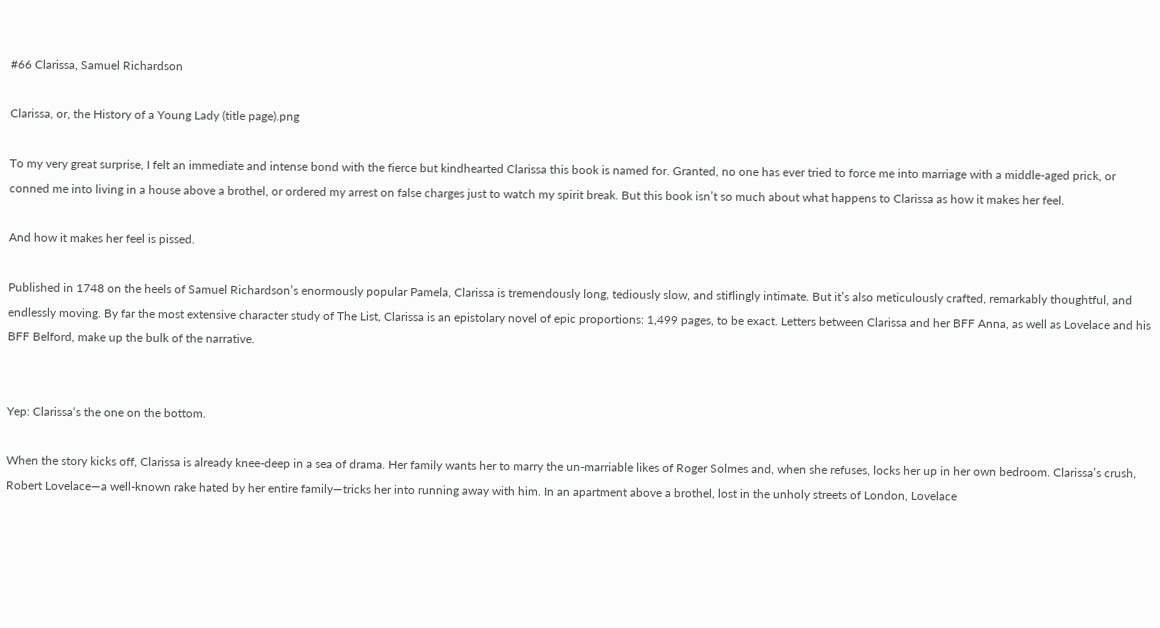#66 Clarissa, Samuel Richardson

Clarissa, or, the History of a Young Lady (title page).png

To my very great surprise, I felt an immediate and intense bond with the fierce but kindhearted Clarissa this book is named for. Granted, no one has ever tried to force me into marriage with a middle-aged prick, or conned me into living in a house above a brothel, or ordered my arrest on false charges just to watch my spirit break. But this book isn’t so much about what happens to Clarissa as how it makes her feel.

And how it makes her feel is pissed.

Published in 1748 on the heels of Samuel Richardson’s enormously popular Pamela, Clarissa is tremendously long, tediously slow, and stiflingly intimate. But it’s also meticulously crafted, remarkably thoughtful, and endlessly moving. By far the most extensive character study of The List, Clarissa is an epistolary novel of epic proportions: 1,499 pages, to be exact. Letters between Clarissa and her BFF Anna, as well as Lovelace and his BFF Belford, make up the bulk of the narrative.


Yep: Clarissa‘s the one on the bottom.

When the story kicks off, Clarissa is already knee-deep in a sea of drama. Her family wants her to marry the un-marriable likes of Roger Solmes and, when she refuses, locks her up in her own bedroom. Clarissa’s crush, Robert Lovelace—a well-known rake hated by her entire family—tricks her into running away with him. In an apartment above a brothel, lost in the unholy streets of London, Lovelace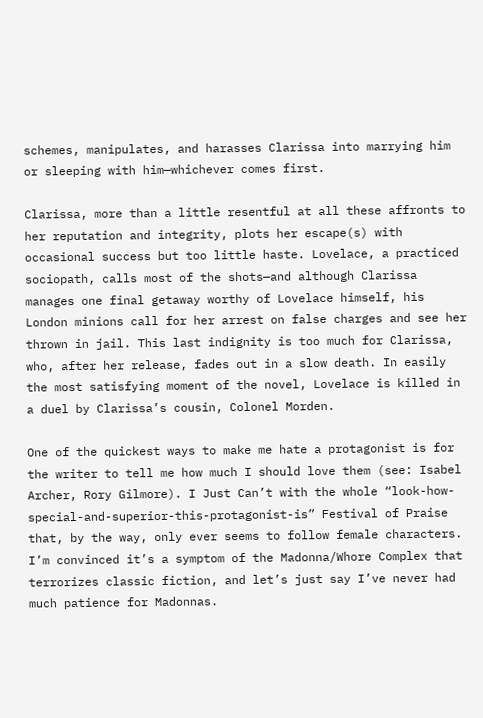schemes, manipulates, and harasses Clarissa into marrying him or sleeping with him—whichever comes first.

Clarissa, more than a little resentful at all these affronts to her reputation and integrity, plots her escape(s) with occasional success but too little haste. Lovelace, a practiced sociopath, calls most of the shots—and although Clarissa manages one final getaway worthy of Lovelace himself, his London minions call for her arrest on false charges and see her thrown in jail. This last indignity is too much for Clarissa, who, after her release, fades out in a slow death. In easily the most satisfying moment of the novel, Lovelace is killed in a duel by Clarissa’s cousin, Colonel Morden.

One of the quickest ways to make me hate a protagonist is for the writer to tell me how much I should love them (see: Isabel Archer, Rory Gilmore). I Just Can’t with the whole “look-how-special-and-superior-this-protagonist-is” Festival of Praise that, by the way, only ever seems to follow female characters. I’m convinced it’s a symptom of the Madonna/Whore Complex that terrorizes classic fiction, and let’s just say I’ve never had much patience for Madonnas.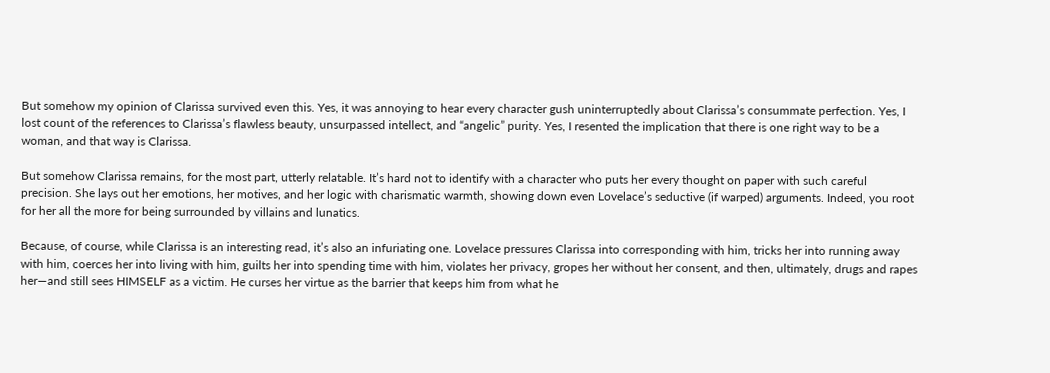But somehow my opinion of Clarissa survived even this. Yes, it was annoying to hear every character gush uninterruptedly about Clarissa’s consummate perfection. Yes, I lost count of the references to Clarissa’s flawless beauty, unsurpassed intellect, and “angelic” purity. Yes, I resented the implication that there is one right way to be a woman, and that way is Clarissa.

But somehow Clarissa remains, for the most part, utterly relatable. It’s hard not to identify with a character who puts her every thought on paper with such careful precision. She lays out her emotions, her motives, and her logic with charismatic warmth, showing down even Lovelace’s seductive (if warped) arguments. Indeed, you root for her all the more for being surrounded by villains and lunatics.

Because, of course, while Clarissa is an interesting read, it’s also an infuriating one. Lovelace pressures Clarissa into corresponding with him, tricks her into running away with him, coerces her into living with him, guilts her into spending time with him, violates her privacy, gropes her without her consent, and then, ultimately, drugs and rapes her—and still sees HIMSELF as a victim. He curses her virtue as the barrier that keeps him from what he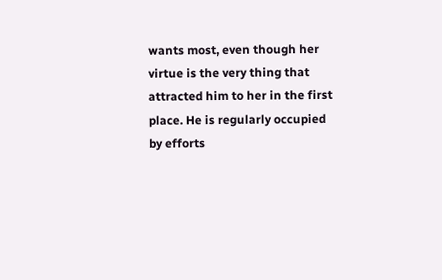wants most, even though her virtue is the very thing that attracted him to her in the first place. He is regularly occupied by efforts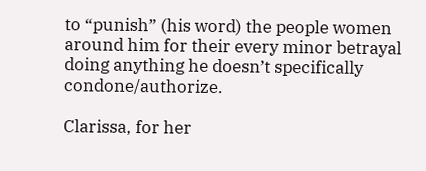to “punish” (his word) the people women around him for their every minor betrayal doing anything he doesn’t specifically condone/authorize.

Clarissa, for her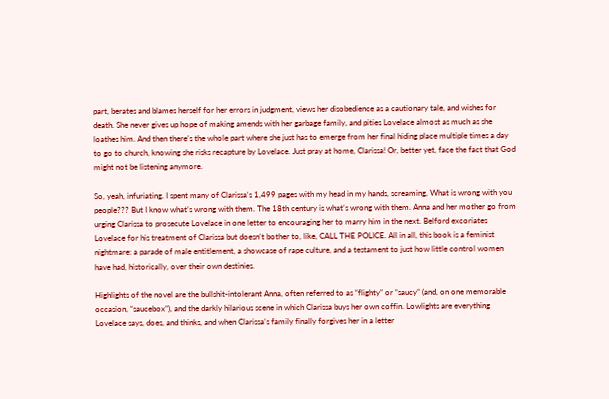part, berates and blames herself for her errors in judgment, views her disobedience as a cautionary tale, and wishes for death. She never gives up hope of making amends with her garbage family, and pities Lovelace almost as much as she loathes him. And then there’s the whole part where she just has to emerge from her final hiding place multiple times a day to go to church, knowing she risks recapture by Lovelace. Just pray at home, Clarissa! Or, better yet, face the fact that God might not be listening anymore.

So, yeah, infuriating. I spent many of Clarissa‘s 1,499 pages with my head in my hands, screaming, What is wrong with you people??? But I know what’s wrong with them. The 18th century is what’s wrong with them. Anna and her mother go from urging Clarissa to prosecute Lovelace in one letter to encouraging her to marry him in the next. Belford excoriates Lovelace for his treatment of Clarissa but doesn’t bother to, like, CALL THE POLICE. All in all, this book is a feminist nightmare: a parade of male entitlement, a showcase of rape culture, and a testament to just how little control women have had, historically, over their own destinies.

Highlights of the novel are the bullshit-intolerant Anna, often referred to as “flighty” or “saucy” (and, on one memorable occasion, “saucebox”), and the darkly hilarious scene in which Clarissa buys her own coffin. Lowlights are everything Lovelace says, does, and thinks, and when Clarissa’s family finally forgives her in a letter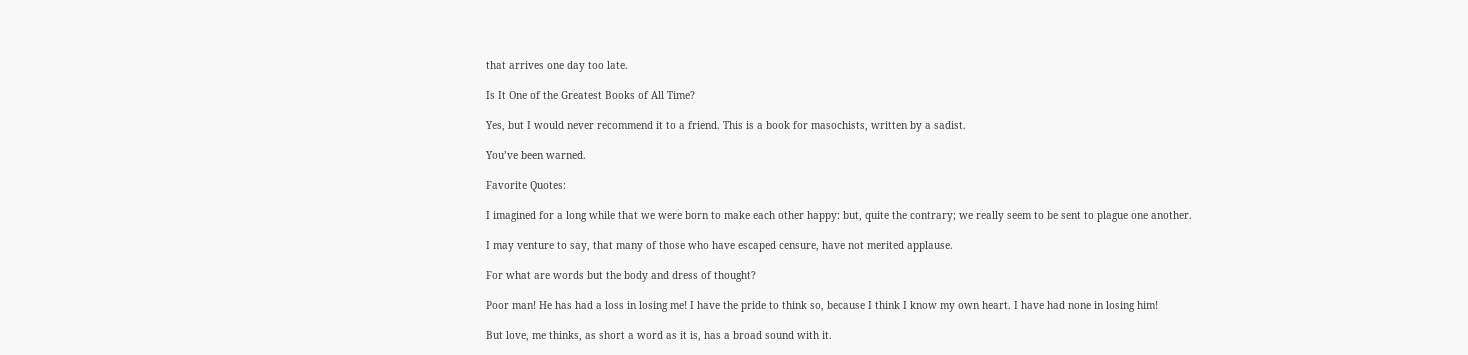that arrives one day too late.

Is It One of the Greatest Books of All Time?

Yes, but I would never recommend it to a friend. This is a book for masochists, written by a sadist.

You’ve been warned.

Favorite Quotes:

I imagined for a long while that we were born to make each other happy: but, quite the contrary; we really seem to be sent to plague one another.

I may venture to say, that many of those who have escaped censure, have not merited applause.

For what are words but the body and dress of thought?

Poor man! He has had a loss in losing me! I have the pride to think so, because I think I know my own heart. I have had none in losing him!

But love, me thinks, as short a word as it is, has a broad sound with it.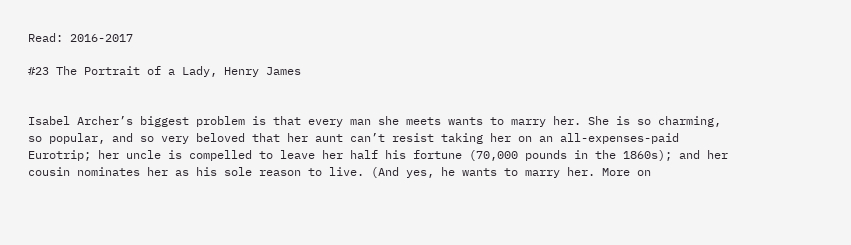Read: 2016-2017

#23 The Portrait of a Lady, Henry James


Isabel Archer’s biggest problem is that every man she meets wants to marry her. She is so charming, so popular, and so very beloved that her aunt can’t resist taking her on an all-expenses-paid Eurotrip; her uncle is compelled to leave her half his fortune (70,000 pounds in the 1860s); and her cousin nominates her as his sole reason to live. (And yes, he wants to marry her. More on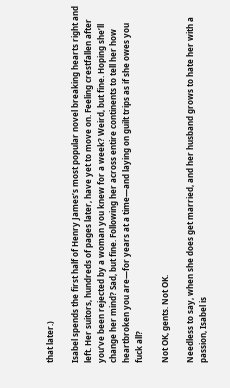that later.)

Isabel spends the first half of Henry James’s most popular novel breaking hearts right and left. Her suitors, hundreds of pages later, have yet to move on. Feeling crestfallen after you’ve been rejected by a woman you knew for a week? Weird, but fine. Hoping she’ll change her mind? Sad, but fine. Following her across entire continents to tell her how heartbroken you are—for years at a time—and laying on guilt trips as if she owes you fuck all?

Not OK, gents. Not OK.

Needless to say, when she does get married, and her husband grows to hate her with a passion, Isabel is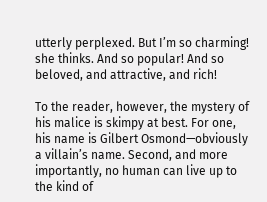utterly perplexed. But I’m so charming! she thinks. And so popular! And so beloved, and attractive, and rich!

To the reader, however, the mystery of his malice is skimpy at best. For one, his name is Gilbert Osmond—obviously a villain’s name. Second, and more importantly, no human can live up to the kind of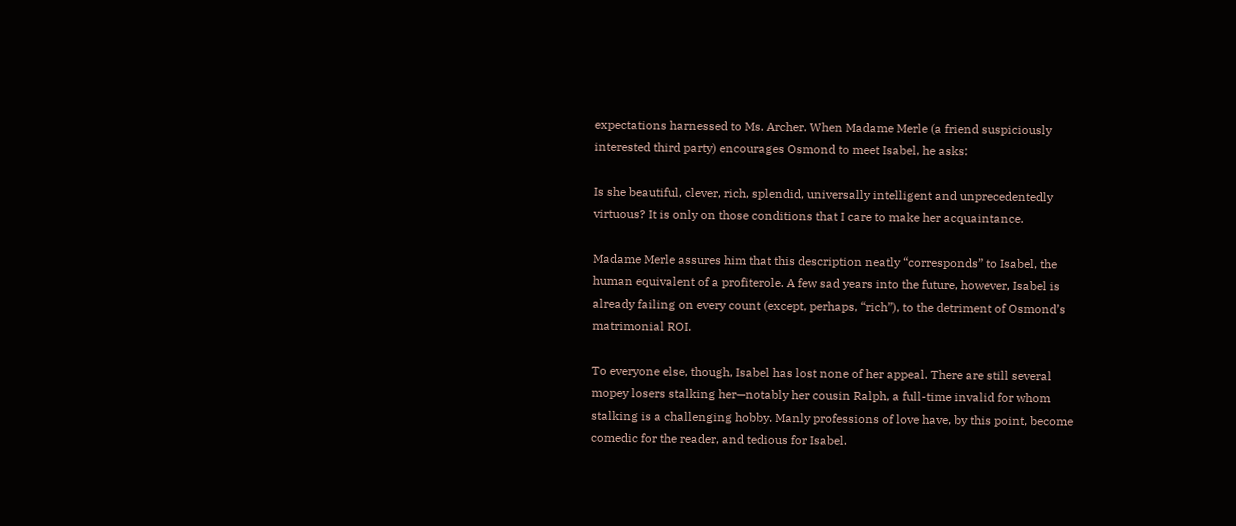expectations harnessed to Ms. Archer. When Madame Merle (a friend suspiciously interested third party) encourages Osmond to meet Isabel, he asks:

Is she beautiful, clever, rich, splendid, universally intelligent and unprecedentedly virtuous? It is only on those conditions that I care to make her acquaintance.

Madame Merle assures him that this description neatly “corresponds” to Isabel, the human equivalent of a profiterole. A few sad years into the future, however, Isabel is already failing on every count (except, perhaps, “rich”), to the detriment of Osmond’s matrimonial ROI.

To everyone else, though, Isabel has lost none of her appeal. There are still several mopey losers stalking her—notably her cousin Ralph, a full-time invalid for whom stalking is a challenging hobby. Manly professions of love have, by this point, become comedic for the reader, and tedious for Isabel.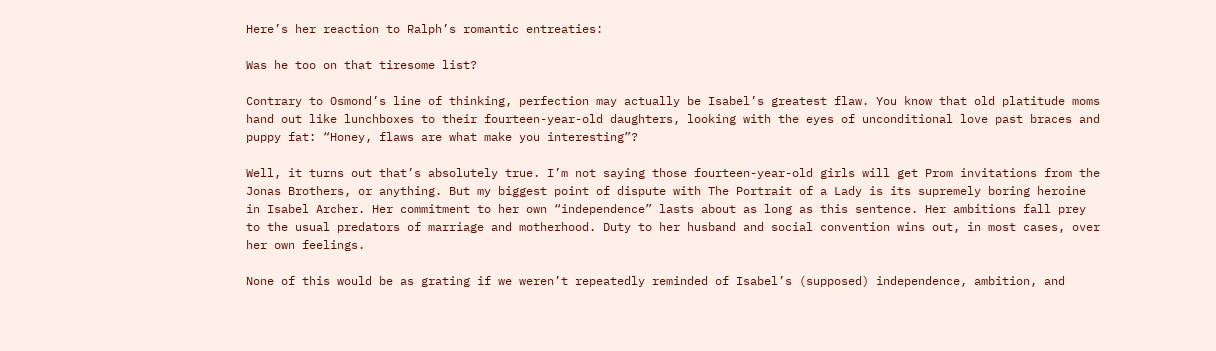Here’s her reaction to Ralph’s romantic entreaties:

Was he too on that tiresome list?

Contrary to Osmond’s line of thinking, perfection may actually be Isabel’s greatest flaw. You know that old platitude moms hand out like lunchboxes to their fourteen-year-old daughters, looking with the eyes of unconditional love past braces and puppy fat: “Honey, flaws are what make you interesting”?

Well, it turns out that’s absolutely true. I’m not saying those fourteen-year-old girls will get Prom invitations from the Jonas Brothers, or anything. But my biggest point of dispute with The Portrait of a Lady is its supremely boring heroine in Isabel Archer. Her commitment to her own “independence” lasts about as long as this sentence. Her ambitions fall prey to the usual predators of marriage and motherhood. Duty to her husband and social convention wins out, in most cases, over her own feelings.

None of this would be as grating if we weren’t repeatedly reminded of Isabel’s (supposed) independence, ambition, and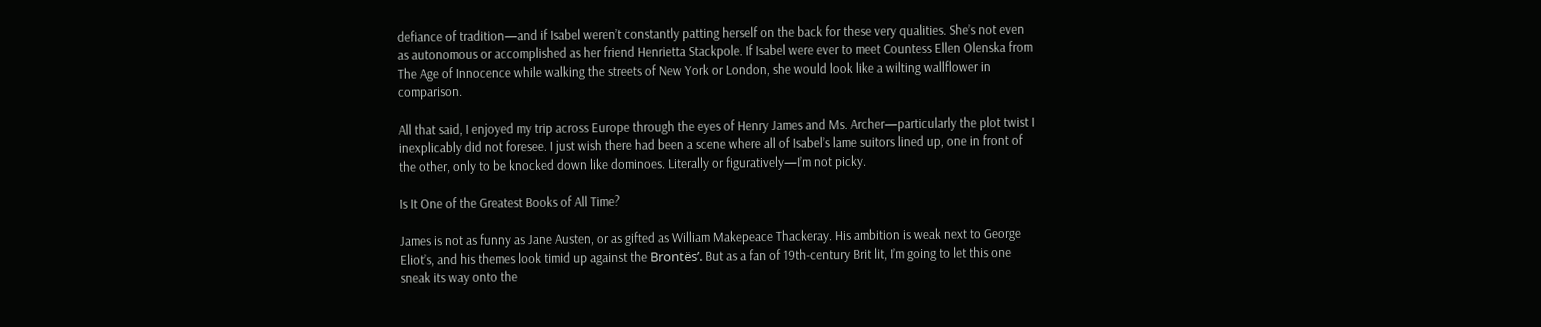defiance of tradition—and if Isabel weren’t constantly patting herself on the back for these very qualities. She’s not even as autonomous or accomplished as her friend Henrietta Stackpole. If Isabel were ever to meet Countess Ellen Olenska from The Age of Innocence while walking the streets of New York or London, she would look like a wilting wallflower in comparison.

All that said, I enjoyed my trip across Europe through the eyes of Henry James and Ms. Archer—particularly the plot twist I inexplicably did not foresee. I just wish there had been a scene where all of Isabel’s lame suitors lined up, one in front of the other, only to be knocked down like dominoes. Literally or figuratively—I’m not picky.

Is It One of the Greatest Books of All Time?

James is not as funny as Jane Austen, or as gifted as William Makepeace Thackeray. His ambition is weak next to George Eliot’s, and his themes look timid up against the Brontës’. But as a fan of 19th-century Brit lit, I’m going to let this one sneak its way onto the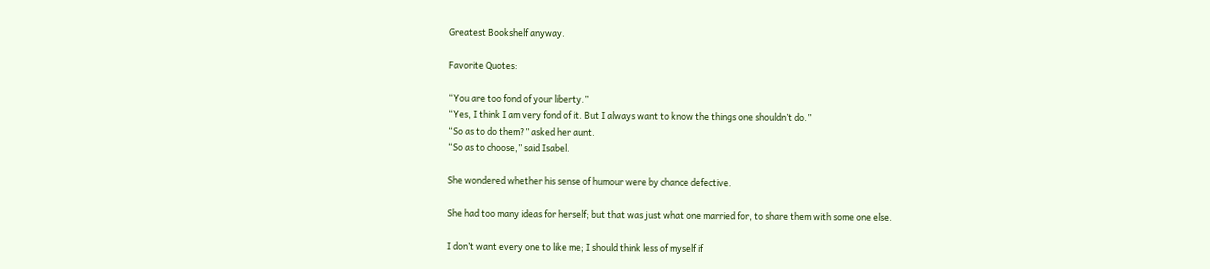Greatest Bookshelf anyway.

Favorite Quotes:

“You are too fond of your liberty.”
“Yes, I think I am very fond of it. But I always want to know the things one shouldn’t do.”
“So as to do them?” asked her aunt.
“So as to choose,” said Isabel.

She wondered whether his sense of humour were by chance defective.

She had too many ideas for herself; but that was just what one married for, to share them with some one else.

I don’t want every one to like me; I should think less of myself if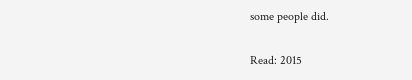some people did.

Read: 2015